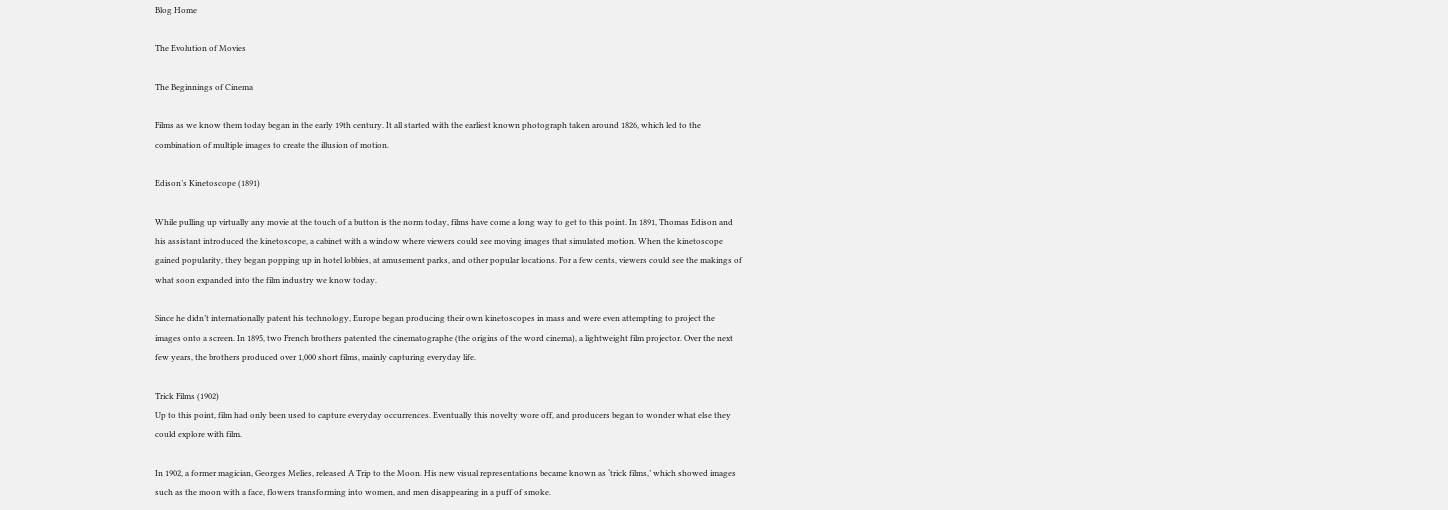Blog Home

The Evolution of Movies

The Beginnings of Cinema

Films as we know them today began in the early 19th century. It all started with the earliest known photograph taken around 1826, which led to the combination of multiple images to create the illusion of motion.

Edison’s Kinetoscope (1891)

While pulling up virtually any movie at the touch of a button is the norm today, films have come a long way to get to this point. In 1891, Thomas Edison and his assistant introduced the kinetoscope, a cabinet with a window where viewers could see moving images that simulated motion. When the kinetoscope gained popularity, they began popping up in hotel lobbies, at amusement parks, and other popular locations. For a few cents, viewers could see the makings of what soon expanded into the film industry we know today.

Since he didn’t internationally patent his technology, Europe began producing their own kinetoscopes in mass and were even attempting to project the images onto a screen. In 1895, two French brothers patented the cinematographe (the origins of the word cinema), a lightweight film projector. Over the next few years, the brothers produced over 1,000 short films, mainly capturing everyday life.

Trick Films (1902)
Up to this point, film had only been used to capture everyday occurrences. Eventually this novelty wore off, and producers began to wonder what else they could explore with film.

In 1902, a former magician, Georges Melies, released A Trip to the Moon. His new visual representations became known as ‘trick films,’ which showed images such as the moon with a face, flowers transforming into women, and men disappearing in a puff of smoke.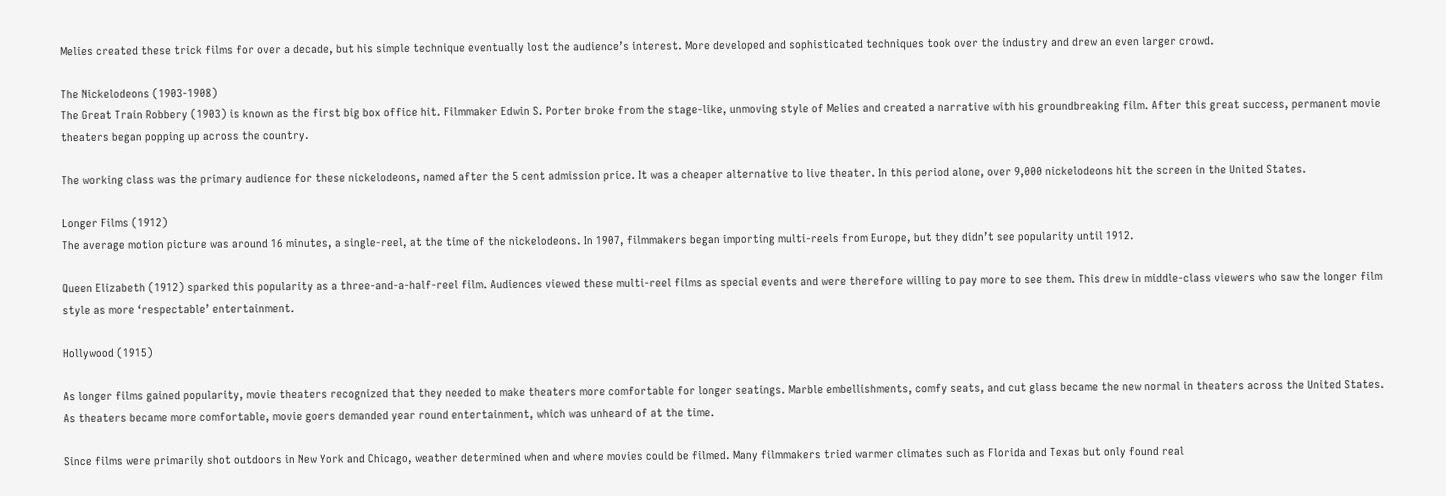Melies created these trick films for over a decade, but his simple technique eventually lost the audience’s interest. More developed and sophisticated techniques took over the industry and drew an even larger crowd.

The Nickelodeons (1903-1908)
The Great Train Robbery (1903) is known as the first big box office hit. Filmmaker Edwin S. Porter broke from the stage-like, unmoving style of Melies and created a narrative with his groundbreaking film. After this great success, permanent movie theaters began popping up across the country.

The working class was the primary audience for these nickelodeons, named after the 5 cent admission price. It was a cheaper alternative to live theater. In this period alone, over 9,000 nickelodeons hit the screen in the United States.

Longer Films (1912)
The average motion picture was around 16 minutes, a single-reel, at the time of the nickelodeons. In 1907, filmmakers began importing multi-reels from Europe, but they didn’t see popularity until 1912.

Queen Elizabeth (1912) sparked this popularity as a three-and-a-half-reel film. Audiences viewed these multi-reel films as special events and were therefore willing to pay more to see them. This drew in middle-class viewers who saw the longer film style as more ‘respectable’ entertainment.

Hollywood (1915)

As longer films gained popularity, movie theaters recognized that they needed to make theaters more comfortable for longer seatings. Marble embellishments, comfy seats, and cut glass became the new normal in theaters across the United States. As theaters became more comfortable, movie goers demanded year round entertainment, which was unheard of at the time.

Since films were primarily shot outdoors in New York and Chicago, weather determined when and where movies could be filmed. Many filmmakers tried warmer climates such as Florida and Texas but only found real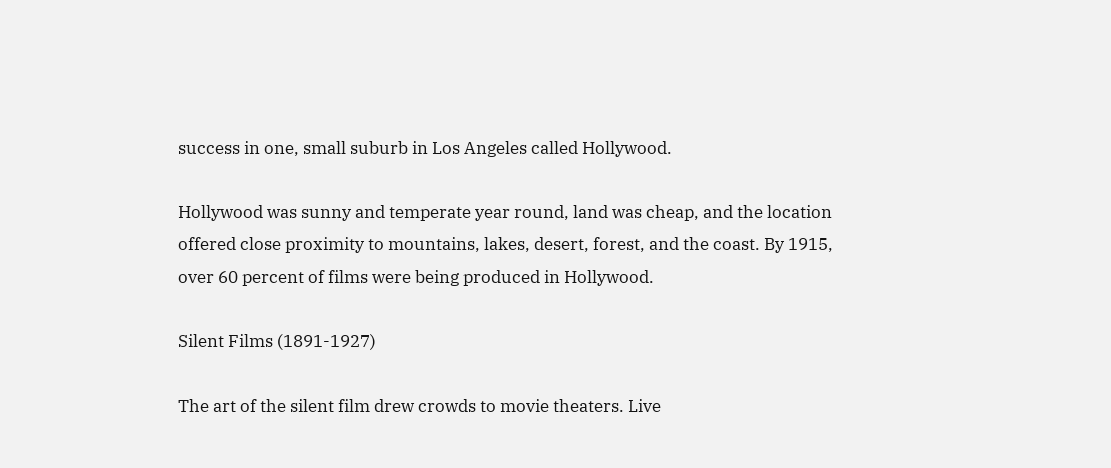success in one, small suburb in Los Angeles called Hollywood.

Hollywood was sunny and temperate year round, land was cheap, and the location offered close proximity to mountains, lakes, desert, forest, and the coast. By 1915, over 60 percent of films were being produced in Hollywood.

Silent Films (1891-1927)

The art of the silent film drew crowds to movie theaters. Live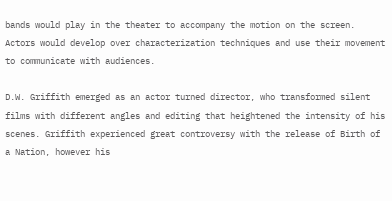bands would play in the theater to accompany the motion on the screen. Actors would develop over characterization techniques and use their movement to communicate with audiences.

D.W. Griffith emerged as an actor turned director, who transformed silent films with different angles and editing that heightened the intensity of his scenes. Griffith experienced great controversy with the release of Birth of a Nation, however his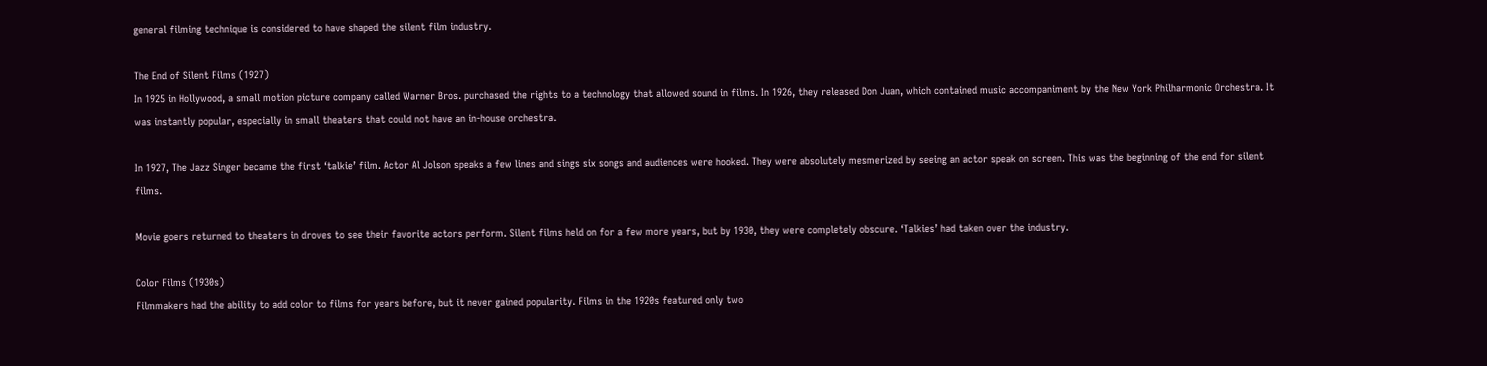general filming technique is considered to have shaped the silent film industry.

The End of Silent Films (1927)
In 1925 in Hollywood, a small motion picture company called Warner Bros. purchased the rights to a technology that allowed sound in films. In 1926, they released Don Juan, which contained music accompaniment by the New York Philharmonic Orchestra. It was instantly popular, especially in small theaters that could not have an in-house orchestra.

In 1927, The Jazz Singer became the first ‘talkie’ film. Actor Al Jolson speaks a few lines and sings six songs and audiences were hooked. They were absolutely mesmerized by seeing an actor speak on screen. This was the beginning of the end for silent films.

Movie goers returned to theaters in droves to see their favorite actors perform. Silent films held on for a few more years, but by 1930, they were completely obscure. ‘Talkies’ had taken over the industry.

Color Films (1930s)
Filmmakers had the ability to add color to films for years before, but it never gained popularity. Films in the 1920s featured only two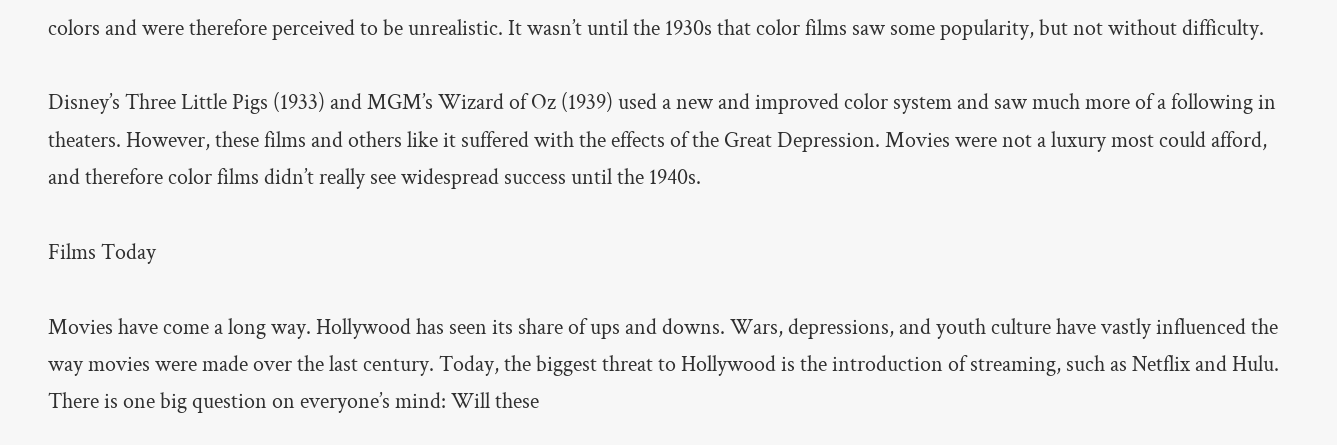colors and were therefore perceived to be unrealistic. It wasn’t until the 1930s that color films saw some popularity, but not without difficulty.

Disney’s Three Little Pigs (1933) and MGM’s Wizard of Oz (1939) used a new and improved color system and saw much more of a following in theaters. However, these films and others like it suffered with the effects of the Great Depression. Movies were not a luxury most could afford, and therefore color films didn’t really see widespread success until the 1940s.

Films Today

Movies have come a long way. Hollywood has seen its share of ups and downs. Wars, depressions, and youth culture have vastly influenced the way movies were made over the last century. Today, the biggest threat to Hollywood is the introduction of streaming, such as Netflix and Hulu. There is one big question on everyone’s mind: Will these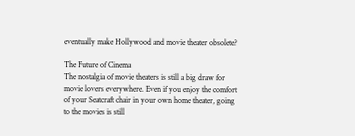eventually make Hollywood and movie theater obsolete?

The Future of Cinema
The nostalgia of movie theaters is still a big draw for movie lovers everywhere. Even if you enjoy the comfort of your Seatcraft chair in your own home theater, going to the movies is still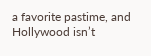a favorite pastime, and Hollywood isn’t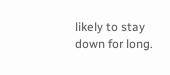likely to stay down for long.